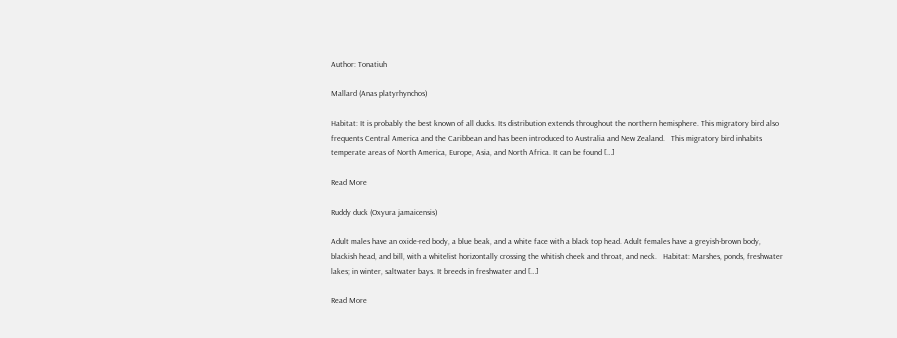Author: Tonatiuh

Mallard (Anas platyrhynchos)

Habitat: It is probably the best known of all ducks. Its distribution extends throughout the northern hemisphere. This migratory bird also frequents Central America and the Caribbean and has been introduced to Australia and New Zealand.   This migratory bird inhabits temperate areas of North America, Europe, Asia, and North Africa. It can be found […]

Read More

Ruddy duck (Oxyura jamaicensis)

Adult males have an oxide-red body, a blue beak, and a white face with a black top head. Adult females have a greyish-brown body, blackish head, and bill, with a whitelist horizontally crossing the whitish cheek and throat, and neck.   Habitat: Marshes, ponds, freshwater lakes; in winter, saltwater bays. It breeds in freshwater and […]

Read More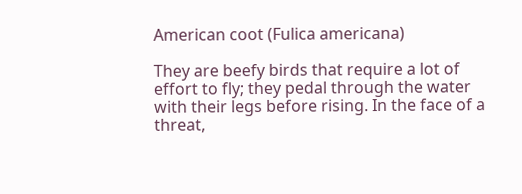American coot (Fulica americana)

They are beefy birds that require a lot of effort to fly; they pedal through the water with their legs before rising. In the face of a threat,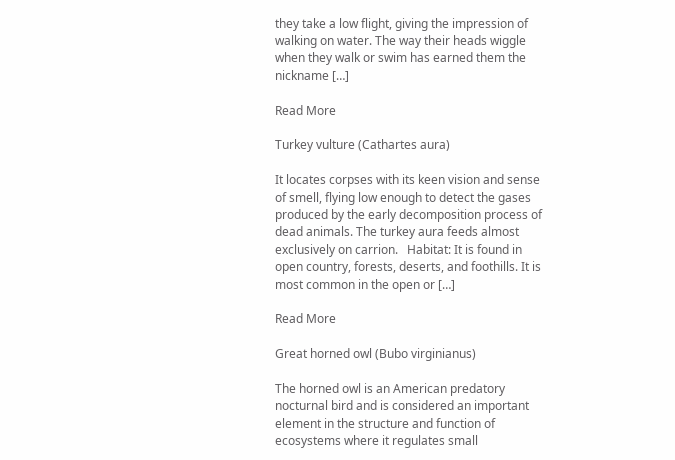they take a low flight, giving the impression of walking on water. The way their heads wiggle when they walk or swim has earned them the nickname […]

Read More

Turkey vulture (Cathartes aura)

It locates corpses with its keen vision and sense of smell, flying low enough to detect the gases produced by the early decomposition process of dead animals. The turkey aura feeds almost exclusively on carrion.   Habitat: It is found in open country, forests, deserts, and foothills. It is most common in the open or […]

Read More

Great horned owl (Bubo virginianus)

The horned owl is an American predatory nocturnal bird and is considered an important element in the structure and function of ecosystems where it regulates small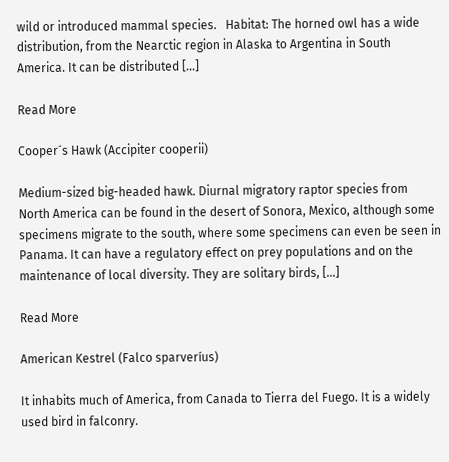wild or introduced mammal species.   Habitat: The horned owl has a wide distribution, from the Nearctic region in Alaska to Argentina in South America. It can be distributed […]

Read More

Cooper´s Hawk (Accipiter cooperii)

Medium-sized big-headed hawk. Diurnal migratory raptor species from North America can be found in the desert of Sonora, Mexico, although some specimens migrate to the south, where some specimens can even be seen in Panama. It can have a regulatory effect on prey populations and on the maintenance of local diversity. They are solitary birds, […]

Read More

American Kestrel (Falco sparveríus)

It inhabits much of America, from Canada to Tierra del Fuego. It is a widely used bird in falconry.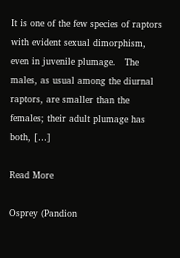It is one of the few species of raptors with evident sexual dimorphism, even in juvenile plumage.   The males, as usual among the diurnal raptors, are smaller than the females; their adult plumage has both, […]

Read More

Osprey (Pandion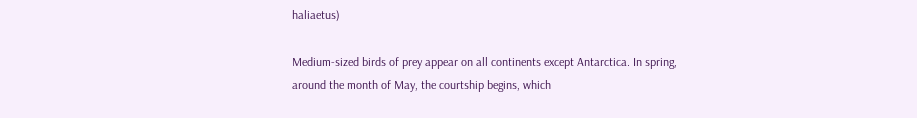haliaetus)

Medium-sized birds of prey appear on all continents except Antarctica. In spring, around the month of May, the courtship begins, which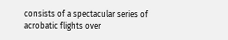consists of a spectacular series of acrobatic flights over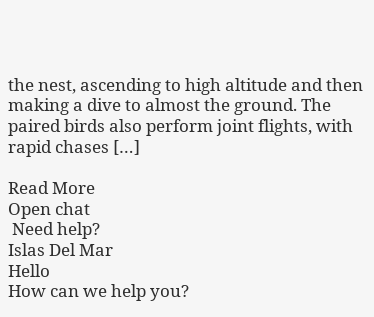the nest, ascending to high altitude and then making a dive to almost the ground. The paired birds also perform joint flights, with rapid chases […]

Read More
Open chat
 Need help?
Islas Del Mar
Hello
How can we help you?